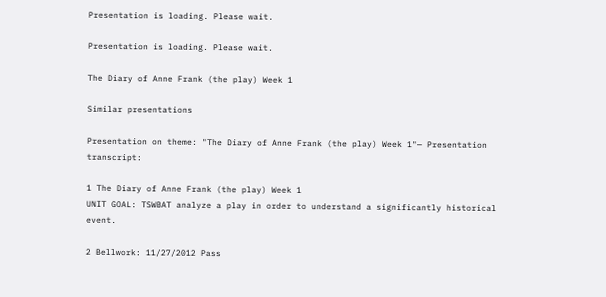Presentation is loading. Please wait.

Presentation is loading. Please wait.

The Diary of Anne Frank (the play) Week 1

Similar presentations

Presentation on theme: "The Diary of Anne Frank (the play) Week 1"— Presentation transcript:

1 The Diary of Anne Frank (the play) Week 1
UNIT GOAL: TSWBAT analyze a play in order to understand a significantly historical event.

2 Bellwork: 11/27/2012 Pass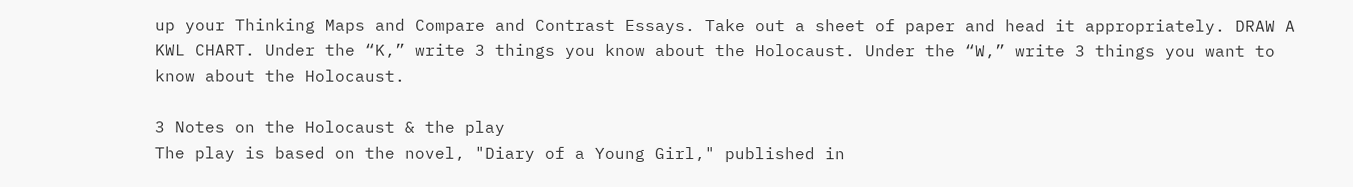up your Thinking Maps and Compare and Contrast Essays. Take out a sheet of paper and head it appropriately. DRAW A KWL CHART. Under the “K,” write 3 things you know about the Holocaust. Under the “W,” write 3 things you want to know about the Holocaust.

3 Notes on the Holocaust & the play
The play is based on the novel, "Diary of a Young Girl," published in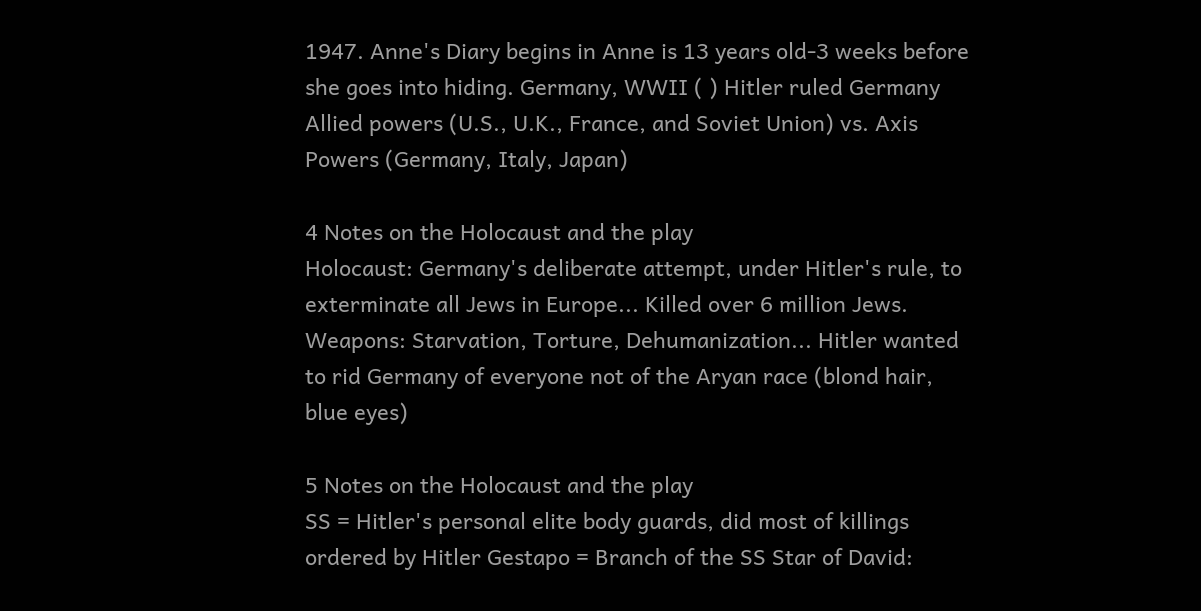1947. Anne's Diary begins in Anne is 13 years old-3 weeks before she goes into hiding. Germany, WWII ( ) Hitler ruled Germany Allied powers (U.S., U.K., France, and Soviet Union) vs. Axis Powers (Germany, Italy, Japan)

4 Notes on the Holocaust and the play
Holocaust: Germany's deliberate attempt, under Hitler's rule, to exterminate all Jews in Europe... Killed over 6 million Jews. Weapons: Starvation, Torture, Dehumanization... Hitler wanted to rid Germany of everyone not of the Aryan race (blond hair, blue eyes)

5 Notes on the Holocaust and the play
SS = Hitler's personal elite body guards, did most of killings ordered by Hitler Gestapo = Branch of the SS Star of David: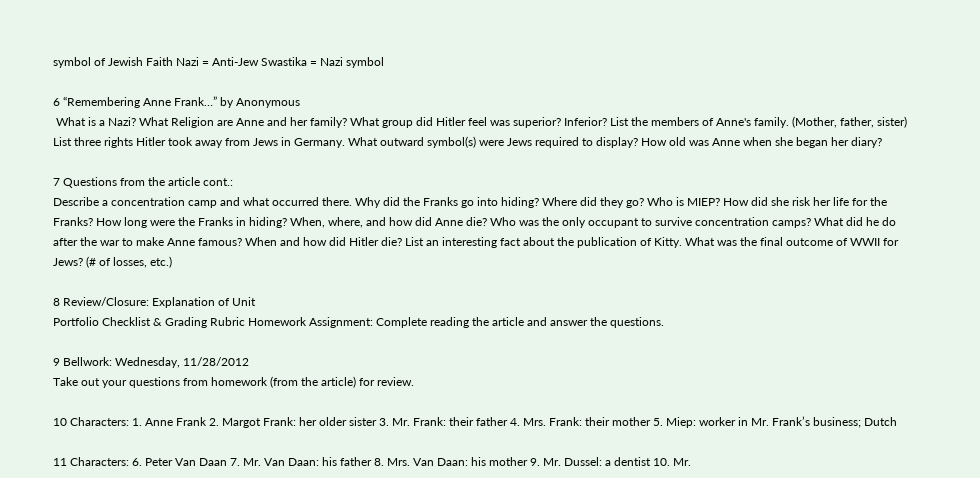symbol of Jewish Faith Nazi = Anti-Jew Swastika = Nazi symbol

6 “Remembering Anne Frank…” by Anonymous
 What is a Nazi? What Religion are Anne and her family? What group did Hitler feel was superior? Inferior? List the members of Anne's family. (Mother, father, sister) List three rights Hitler took away from Jews in Germany. What outward symbol(s) were Jews required to display? How old was Anne when she began her diary?

7 Questions from the article cont.:
Describe a concentration camp and what occurred there. Why did the Franks go into hiding? Where did they go? Who is MIEP? How did she risk her life for the Franks? How long were the Franks in hiding? When, where, and how did Anne die? Who was the only occupant to survive concentration camps? What did he do after the war to make Anne famous? When and how did Hitler die? List an interesting fact about the publication of Kitty. What was the final outcome of WWII for Jews? (# of losses, etc.)

8 Review/Closure: Explanation of Unit
Portfolio Checklist & Grading Rubric Homework Assignment: Complete reading the article and answer the questions.

9 Bellwork: Wednesday, 11/28/2012
Take out your questions from homework (from the article) for review.

10 Characters: 1. Anne Frank 2. Margot Frank: her older sister 3. Mr. Frank: their father 4. Mrs. Frank: their mother 5. Miep: worker in Mr. Frank’s business; Dutch

11 Characters: 6. Peter Van Daan 7. Mr. Van Daan: his father 8. Mrs. Van Daan: his mother 9. Mr. Dussel: a dentist 10. Mr.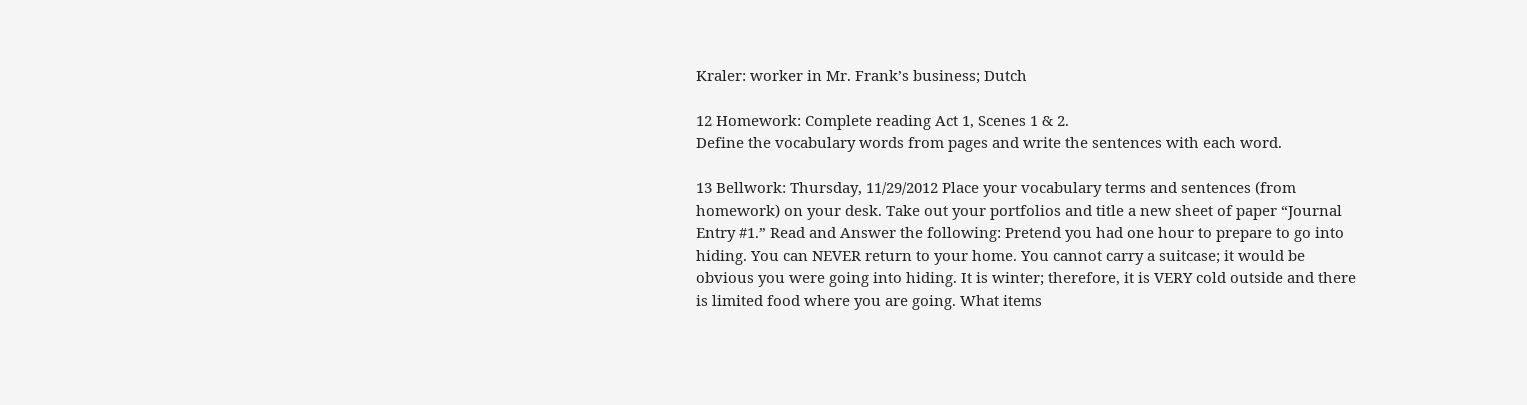Kraler: worker in Mr. Frank’s business; Dutch

12 Homework: Complete reading Act 1, Scenes 1 & 2.
Define the vocabulary words from pages and write the sentences with each word.

13 Bellwork: Thursday, 11/29/2012 Place your vocabulary terms and sentences (from homework) on your desk. Take out your portfolios and title a new sheet of paper “Journal Entry #1.” Read and Answer the following: Pretend you had one hour to prepare to go into hiding. You can NEVER return to your home. You cannot carry a suitcase; it would be obvious you were going into hiding. It is winter; therefore, it is VERY cold outside and there is limited food where you are going. What items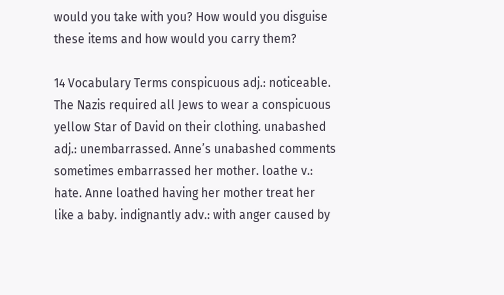would you take with you? How would you disguise these items and how would you carry them?

14 Vocabulary Terms conspicuous adj.: noticeable. The Nazis required all Jews to wear a conspicuous yellow Star of David on their clothing. unabashed adj.: unembarrassed. Anne’s unabashed comments sometimes embarrassed her mother. loathe v.: hate. Anne loathed having her mother treat her like a baby. indignantly adv.: with anger caused by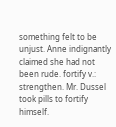something felt to be unjust. Anne indignantly claimed she had not been rude. fortify v.: strengthen. Mr. Dussel took pills to fortify himself.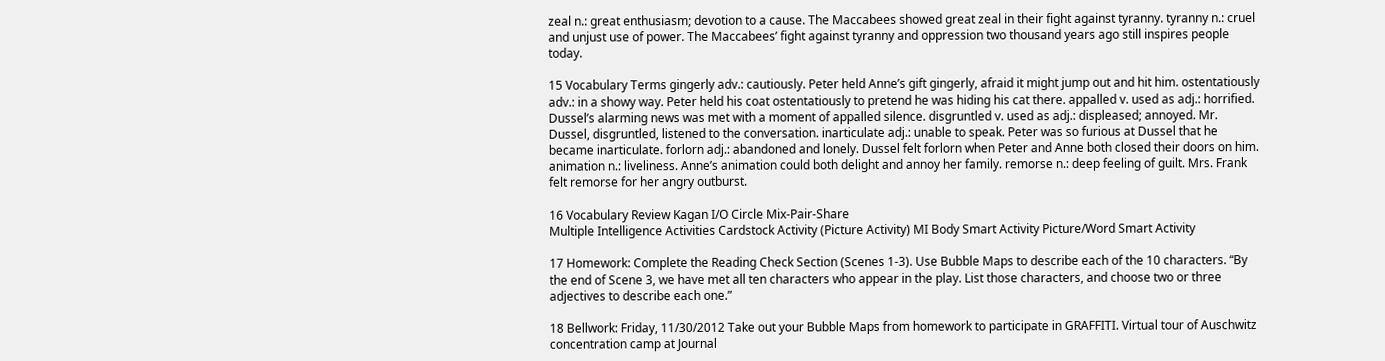zeal n.: great enthusiasm; devotion to a cause. The Maccabees showed great zeal in their fight against tyranny. tyranny n.: cruel and unjust use of power. The Maccabees’ fight against tyranny and oppression two thousand years ago still inspires people today.

15 Vocabulary Terms gingerly adv.: cautiously. Peter held Anne’s gift gingerly, afraid it might jump out and hit him. ostentatiously adv.: in a showy way. Peter held his coat ostentatiously to pretend he was hiding his cat there. appalled v. used as adj.: horrified. Dussel’s alarming news was met with a moment of appalled silence. disgruntled v. used as adj.: displeased; annoyed. Mr. Dussel, disgruntled, listened to the conversation. inarticulate adj.: unable to speak. Peter was so furious at Dussel that he became inarticulate. forlorn adj.: abandoned and lonely. Dussel felt forlorn when Peter and Anne both closed their doors on him. animation n.: liveliness. Anne’s animation could both delight and annoy her family. remorse n.: deep feeling of guilt. Mrs. Frank felt remorse for her angry outburst.

16 Vocabulary Review Kagan I/O Circle Mix-Pair-Share
Multiple Intelligence Activities Cardstock Activity (Picture Activity) MI Body Smart Activity Picture/Word Smart Activity

17 Homework: Complete the Reading Check Section (Scenes 1-3). Use Bubble Maps to describe each of the 10 characters. “By the end of Scene 3, we have met all ten characters who appear in the play. List those characters, and choose two or three adjectives to describe each one.”

18 Bellwork: Friday, 11/30/2012 Take out your Bubble Maps from homework to participate in GRAFFITI. Virtual tour of Auschwitz concentration camp at Journal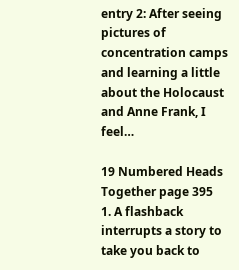entry 2: After seeing pictures of concentration camps and learning a little about the Holocaust and Anne Frank, I feel…

19 Numbered Heads Together page 395
1. A flashback interrupts a story to take you back to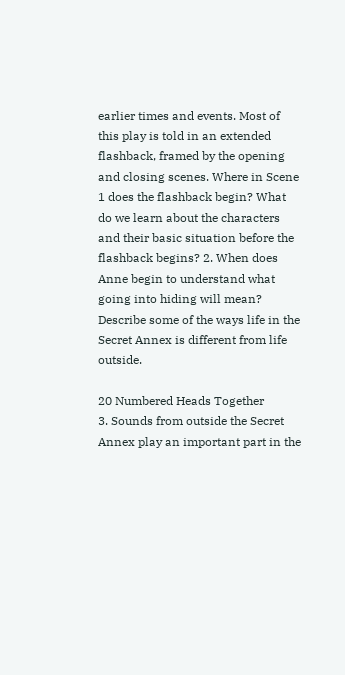earlier times and events. Most of this play is told in an extended flashback, framed by the opening and closing scenes. Where in Scene 1 does the flashback begin? What do we learn about the characters and their basic situation before the flashback begins? 2. When does Anne begin to understand what going into hiding will mean? Describe some of the ways life in the Secret Annex is different from life outside.

20 Numbered Heads Together
3. Sounds from outside the Secret Annex play an important part in the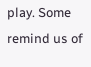play. Some remind us of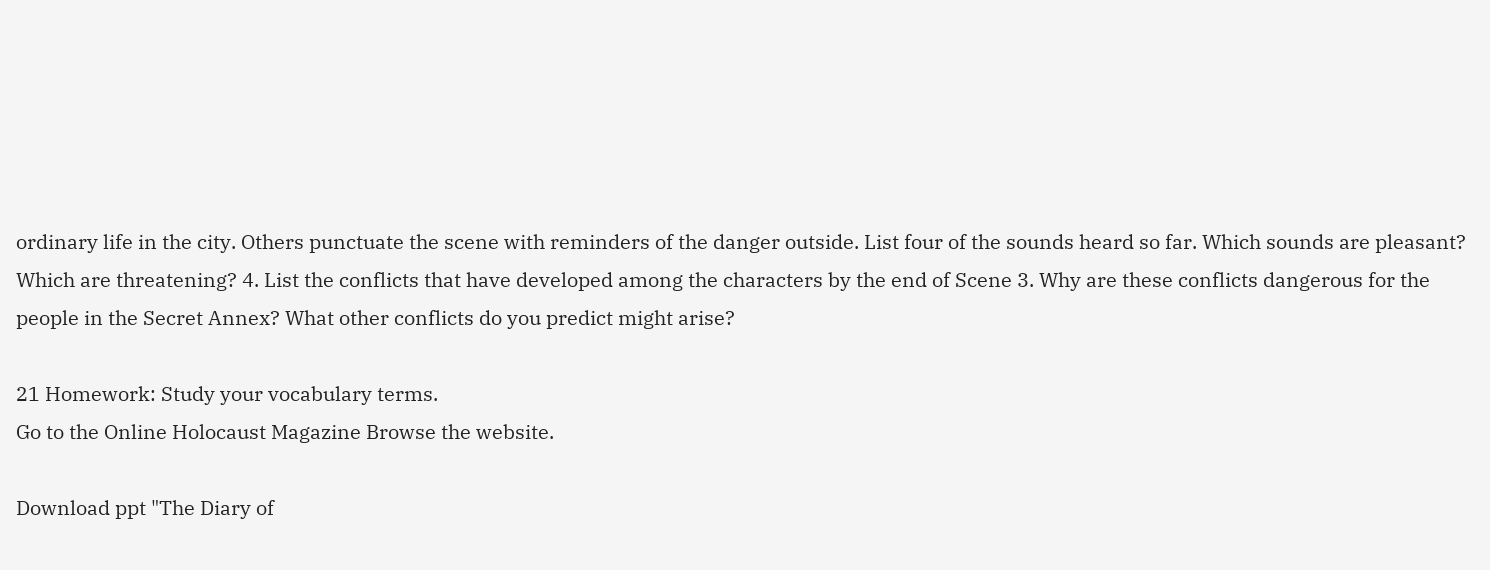ordinary life in the city. Others punctuate the scene with reminders of the danger outside. List four of the sounds heard so far. Which sounds are pleasant? Which are threatening? 4. List the conflicts that have developed among the characters by the end of Scene 3. Why are these conflicts dangerous for the people in the Secret Annex? What other conflicts do you predict might arise?

21 Homework: Study your vocabulary terms.
Go to the Online Holocaust Magazine Browse the website.

Download ppt "The Diary of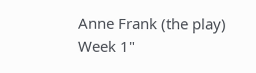Anne Frank (the play) Week 1"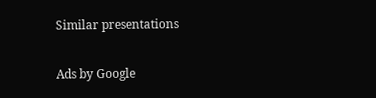Similar presentations

Ads by Google